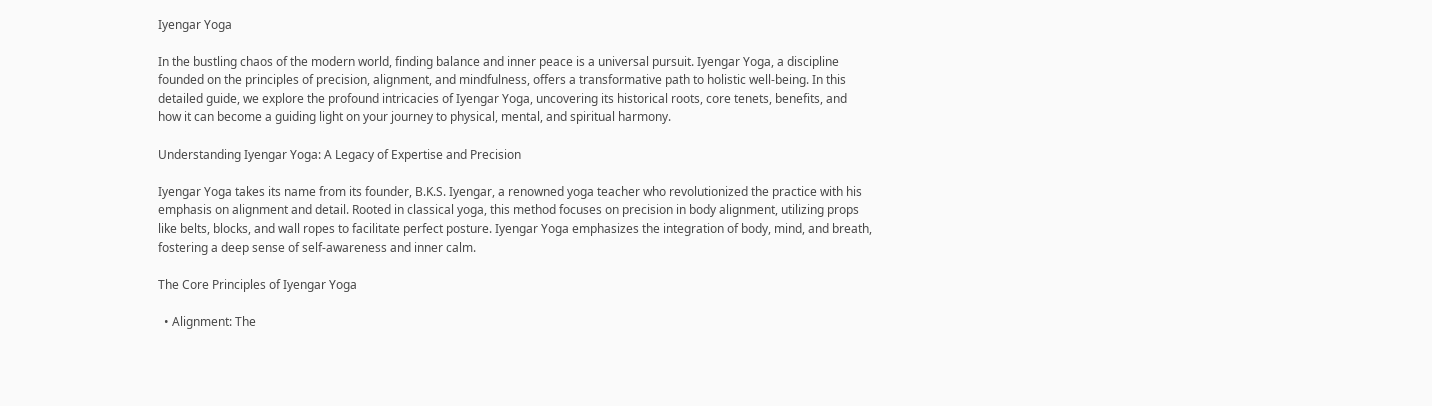Iyengar Yoga

In the bustling chaos of the modern world, finding balance and inner peace is a universal pursuit. Iyengar Yoga, a discipline founded on the principles of precision, alignment, and mindfulness, offers a transformative path to holistic well-being. In this detailed guide, we explore the profound intricacies of Iyengar Yoga, uncovering its historical roots, core tenets, benefits, and how it can become a guiding light on your journey to physical, mental, and spiritual harmony.

Understanding Iyengar Yoga: A Legacy of Expertise and Precision

Iyengar Yoga takes its name from its founder, B.K.S. Iyengar, a renowned yoga teacher who revolutionized the practice with his emphasis on alignment and detail. Rooted in classical yoga, this method focuses on precision in body alignment, utilizing props like belts, blocks, and wall ropes to facilitate perfect posture. Iyengar Yoga emphasizes the integration of body, mind, and breath, fostering a deep sense of self-awareness and inner calm.

The Core Principles of Iyengar Yoga

  • Alignment: The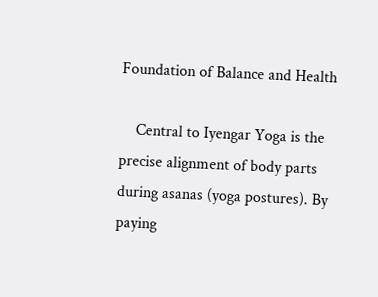Foundation of Balance and Health

    Central to Iyengar Yoga is the precise alignment of body parts during asanas (yoga postures). By paying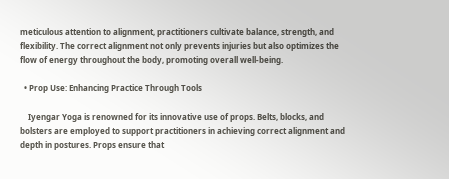meticulous attention to alignment, practitioners cultivate balance, strength, and flexibility. The correct alignment not only prevents injuries but also optimizes the flow of energy throughout the body, promoting overall well-being.

  • Prop Use: Enhancing Practice Through Tools

    Iyengar Yoga is renowned for its innovative use of props. Belts, blocks, and bolsters are employed to support practitioners in achieving correct alignment and depth in postures. Props ensure that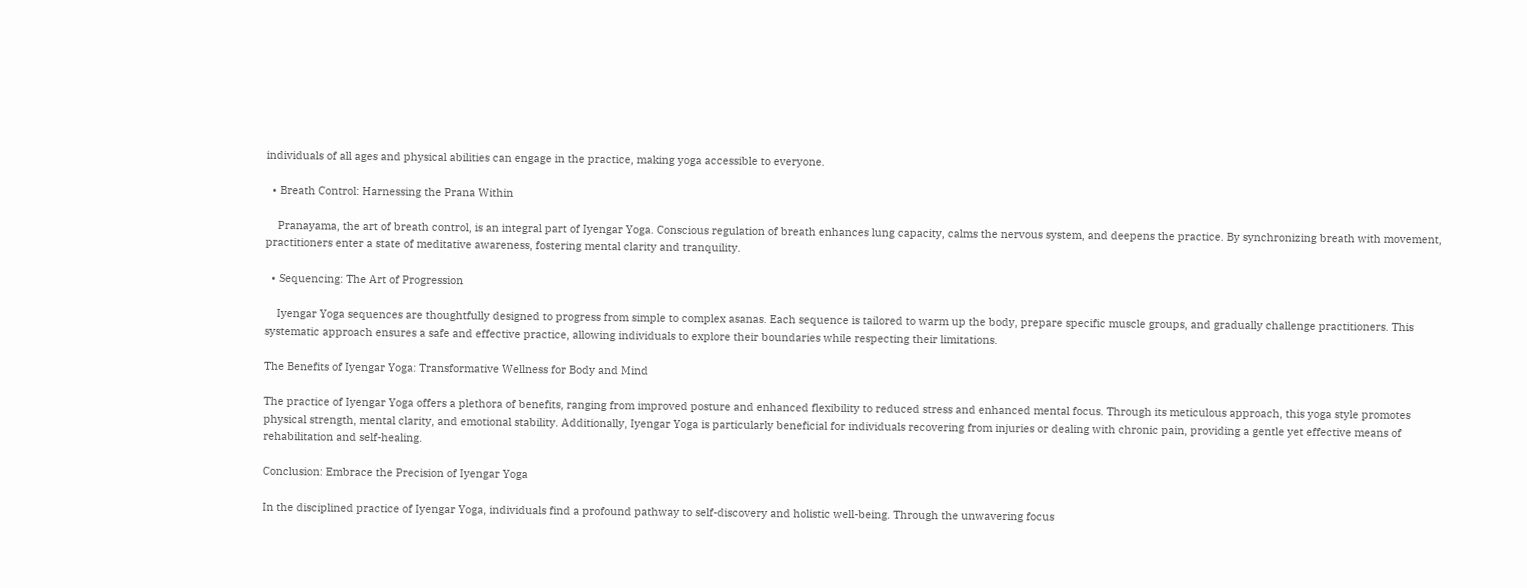individuals of all ages and physical abilities can engage in the practice, making yoga accessible to everyone.

  • Breath Control: Harnessing the Prana Within

    Pranayama, the art of breath control, is an integral part of Iyengar Yoga. Conscious regulation of breath enhances lung capacity, calms the nervous system, and deepens the practice. By synchronizing breath with movement, practitioners enter a state of meditative awareness, fostering mental clarity and tranquility.

  • Sequencing: The Art of Progression

    Iyengar Yoga sequences are thoughtfully designed to progress from simple to complex asanas. Each sequence is tailored to warm up the body, prepare specific muscle groups, and gradually challenge practitioners. This systematic approach ensures a safe and effective practice, allowing individuals to explore their boundaries while respecting their limitations.

The Benefits of Iyengar Yoga: Transformative Wellness for Body and Mind

The practice of Iyengar Yoga offers a plethora of benefits, ranging from improved posture and enhanced flexibility to reduced stress and enhanced mental focus. Through its meticulous approach, this yoga style promotes physical strength, mental clarity, and emotional stability. Additionally, Iyengar Yoga is particularly beneficial for individuals recovering from injuries or dealing with chronic pain, providing a gentle yet effective means of rehabilitation and self-healing.

Conclusion: Embrace the Precision of Iyengar Yoga

In the disciplined practice of Iyengar Yoga, individuals find a profound pathway to self-discovery and holistic well-being. Through the unwavering focus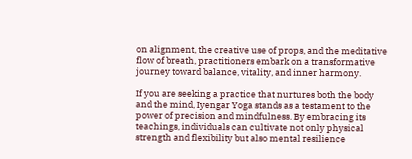on alignment, the creative use of props, and the meditative flow of breath, practitioners embark on a transformative journey toward balance, vitality, and inner harmony.

If you are seeking a practice that nurtures both the body and the mind, Iyengar Yoga stands as a testament to the power of precision and mindfulness. By embracing its teachings, individuals can cultivate not only physical strength and flexibility but also mental resilience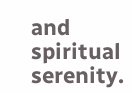and spiritual serenity.